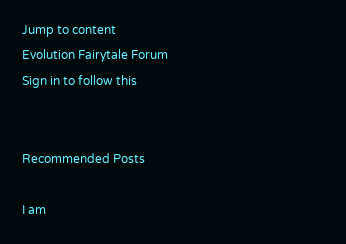Jump to content
Evolution Fairytale Forum
Sign in to follow this


Recommended Posts

I am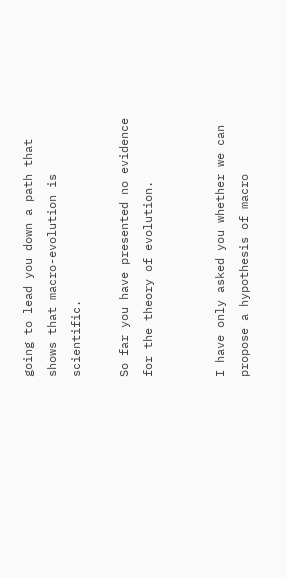going to lead you down a path that shows that macro-evolution is scientific.

So far you have presented no evidence for the theory of evolution.


I have only asked you whether we can propose a hypothesis of macro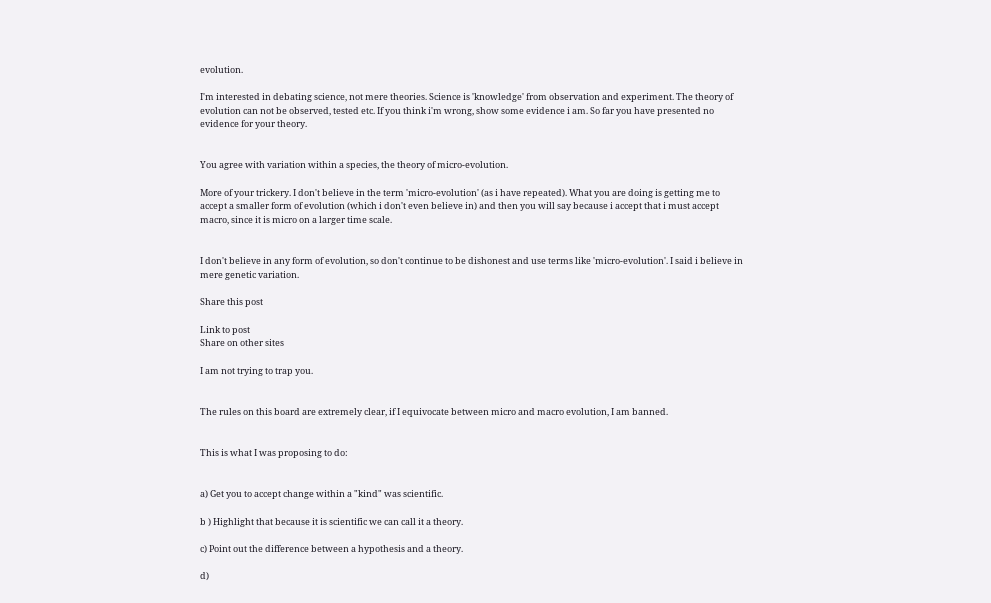evolution.

I'm interested in debating science, not mere theories. Science is 'knowledge' from observation and experiment. The theory of evolution can not be observed, tested etc. If you think i'm wrong, show some evidence i am. So far you have presented no evidence for your theory.


You agree with variation within a species, the theory of micro-evolution.

More of your trickery. I don't believe in the term 'micro-evolution' (as i have repeated). What you are doing is getting me to accept a smaller form of evolution (which i don't even believe in) and then you will say because i accept that i must accept macro, since it is micro on a larger time scale.


I don't believe in any form of evolution, so don't continue to be dishonest and use terms like 'micro-evolution'. I said i believe in mere genetic variation.

Share this post

Link to post
Share on other sites

I am not trying to trap you.


The rules on this board are extremely clear, if I equivocate between micro and macro evolution, I am banned.


This is what I was proposing to do:


a) Get you to accept change within a "kind" was scientific.

b ) Highlight that because it is scientific we can call it a theory.

c) Point out the difference between a hypothesis and a theory.

d)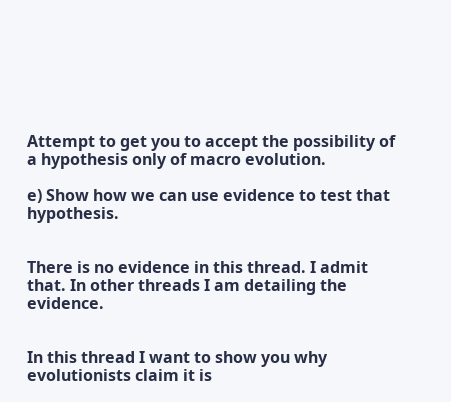Attempt to get you to accept the possibility of a hypothesis only of macro evolution.

e) Show how we can use evidence to test that hypothesis.


There is no evidence in this thread. I admit that. In other threads I am detailing the evidence.


In this thread I want to show you why evolutionists claim it is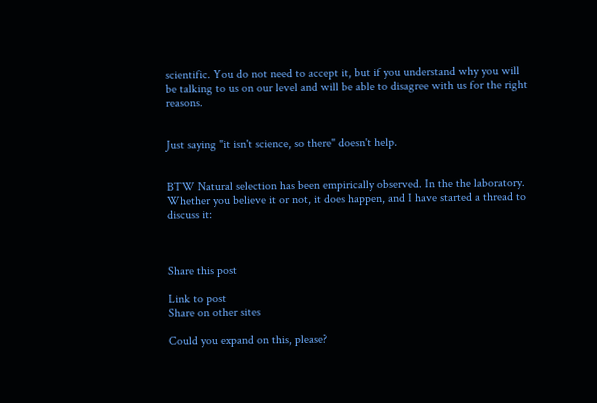scientific. You do not need to accept it, but if you understand why you will be talking to us on our level and will be able to disagree with us for the right reasons.


Just saying "it isn't science, so there" doesn't help.


BTW Natural selection has been empirically observed. In the the laboratory. Whether you believe it or not, it does happen, and I have started a thread to discuss it:



Share this post

Link to post
Share on other sites

Could you expand on this, please?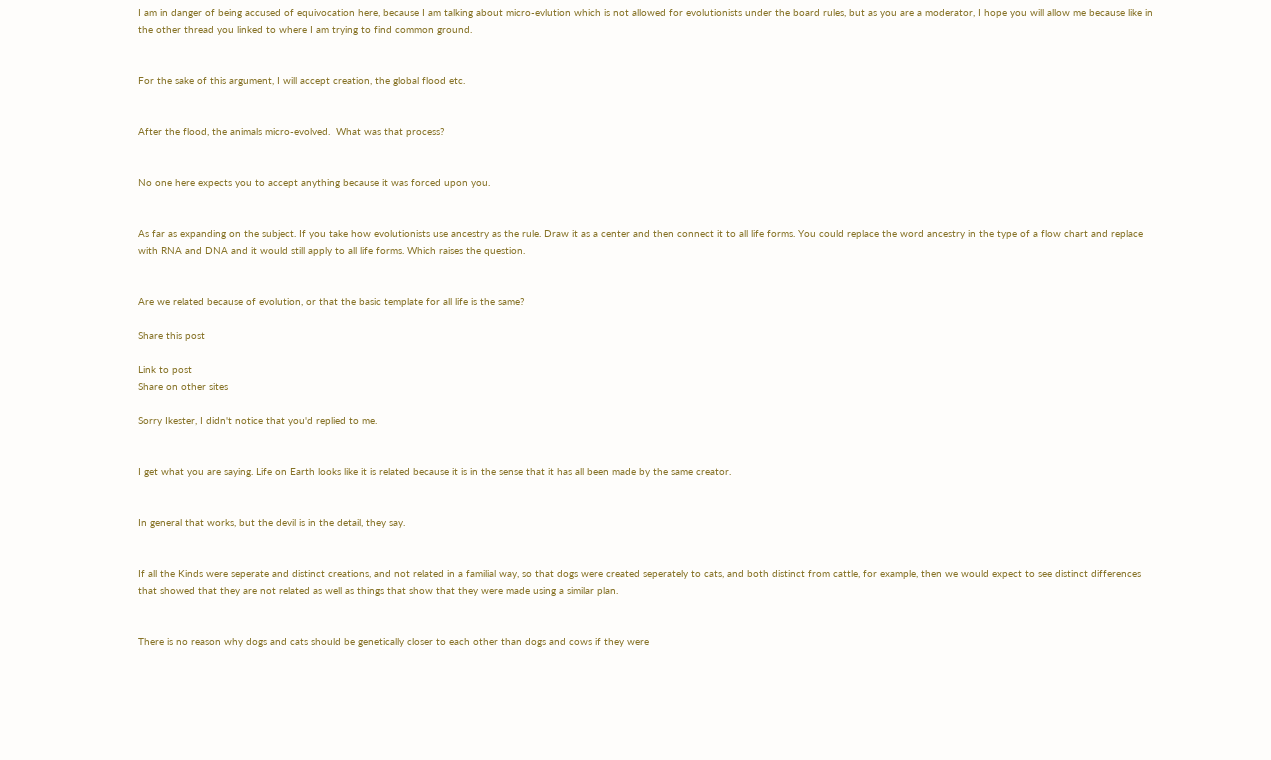I am in danger of being accused of equivocation here, because I am talking about micro-evlution which is not allowed for evolutionists under the board rules, but as you are a moderator, I hope you will allow me because like in the other thread you linked to where I am trying to find common ground.


For the sake of this argument, I will accept creation, the global flood etc.


After the flood, the animals micro-evolved.  What was that process?


No one here expects you to accept anything because it was forced upon you.


As far as expanding on the subject. If you take how evolutionists use ancestry as the rule. Draw it as a center and then connect it to all life forms. You could replace the word ancestry in the type of a flow chart and replace with RNA and DNA and it would still apply to all life forms. Which raises the question.


Are we related because of evolution, or that the basic template for all life is the same?

Share this post

Link to post
Share on other sites

Sorry Ikester, I didn't notice that you'd replied to me.


I get what you are saying. Life on Earth looks like it is related because it is in the sense that it has all been made by the same creator.


In general that works, but the devil is in the detail, they say.


If all the Kinds were seperate and distinct creations, and not related in a familial way, so that dogs were created seperately to cats, and both distinct from cattle, for example, then we would expect to see distinct differences that showed that they are not related as well as things that show that they were made using a similar plan.


There is no reason why dogs and cats should be genetically closer to each other than dogs and cows if they were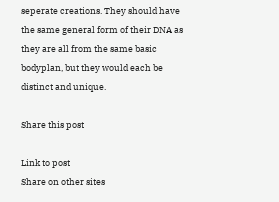seperate creations. They should have the same general form of their DNA as they are all from the same basic bodyplan, but they would each be distinct and unique.

Share this post

Link to post
Share on other sites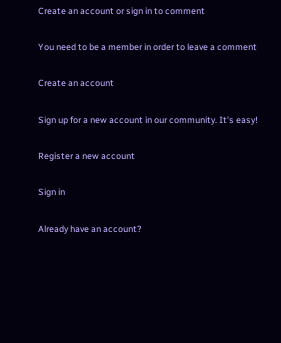Create an account or sign in to comment

You need to be a member in order to leave a comment

Create an account

Sign up for a new account in our community. It's easy!

Register a new account

Sign in

Already have an account?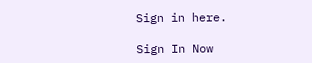Sign in here.

Sign In Now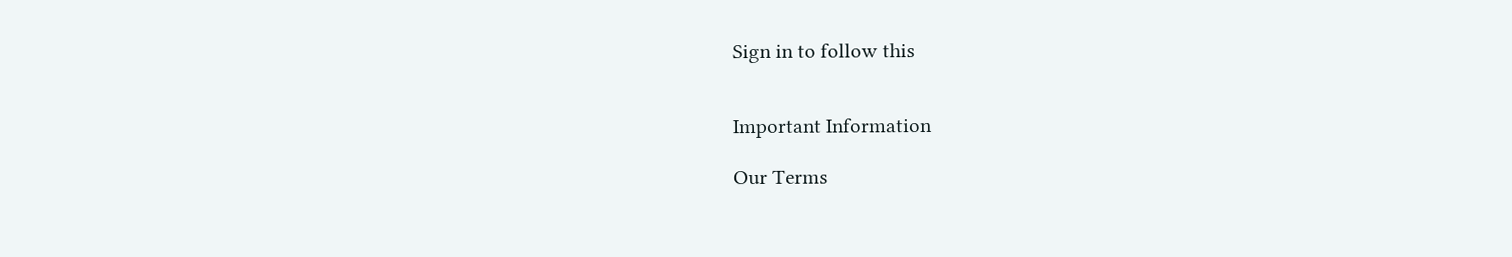Sign in to follow this


Important Information

Our Terms